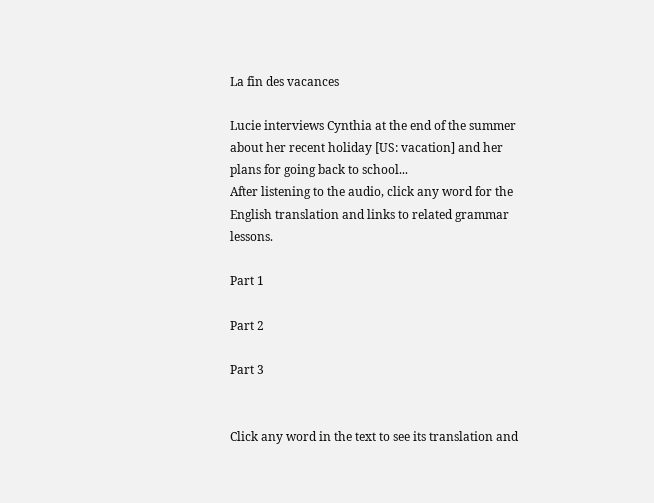La fin des vacances

Lucie interviews Cynthia at the end of the summer about her recent holiday [US: vacation] and her plans for going back to school...
After listening to the audio, click any word for the English translation and links to related grammar lessons.

Part 1

Part 2

Part 3


Click any word in the text to see its translation and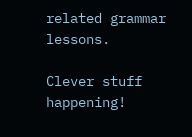related grammar lessons.

Clever stuff happening!